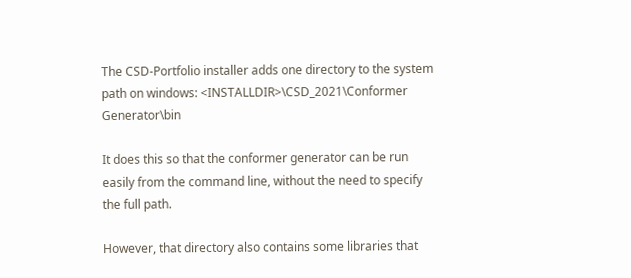The CSD-Portfolio installer adds one directory to the system path on windows: <INSTALLDIR>\CSD_2021\Conformer Generator\bin

It does this so that the conformer generator can be run easily from the command line, without the need to specify the full path.

However, that directory also contains some libraries that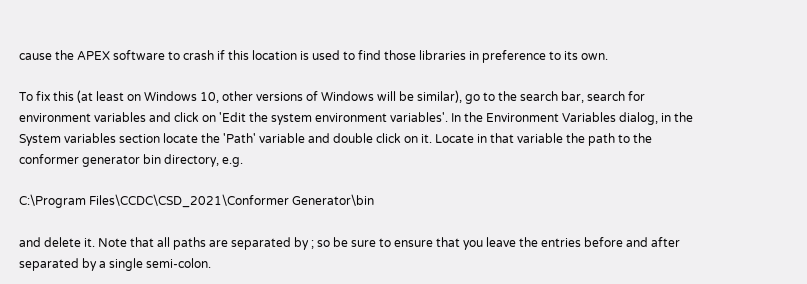cause the APEX software to crash if this location is used to find those libraries in preference to its own.

To fix this (at least on Windows 10, other versions of Windows will be similar), go to the search bar, search for environment variables and click on 'Edit the system environment variables'. In the Environment Variables dialog, in the System variables section locate the 'Path' variable and double click on it. Locate in that variable the path to the conformer generator bin directory, e.g.

C:\Program Files\CCDC\CSD_2021\Conformer Generator\bin

and delete it. Note that all paths are separated by ; so be sure to ensure that you leave the entries before and after separated by a single semi-colon.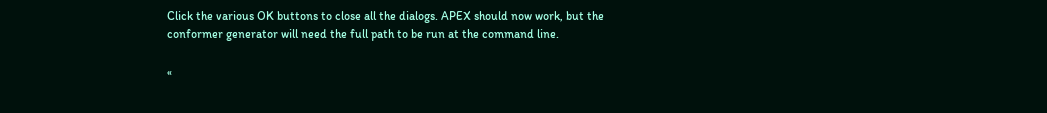Click the various OK buttons to close all the dialogs. APEX should now work, but the conformer generator will need the full path to be run at the command line.

«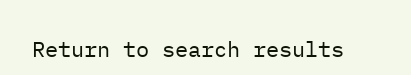Return to search results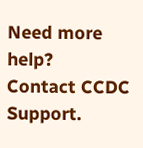Need more help?
Contact CCDC Support.